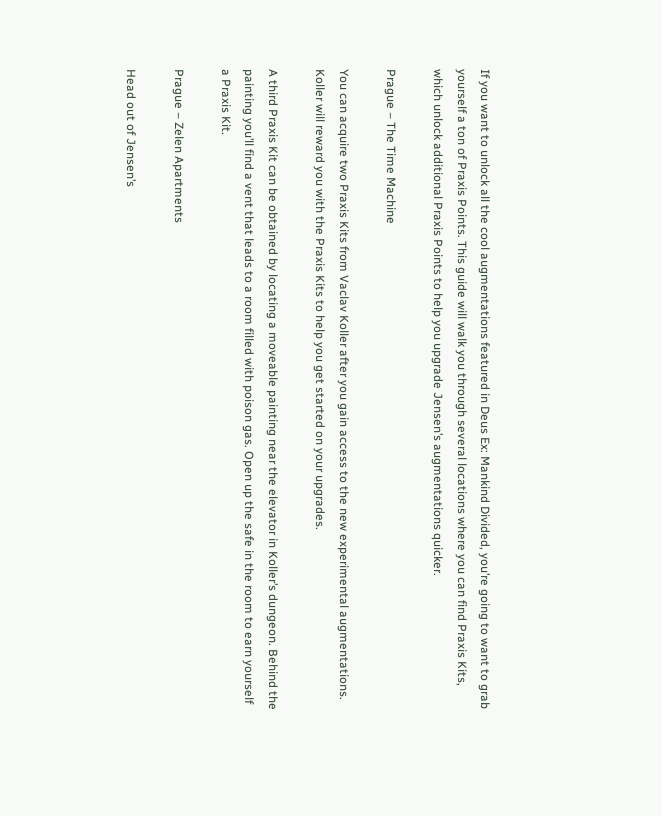If you want to unlock all the cool augmentations featured in Deus Ex: Mankind Divided, you’re going to want to grab yourself a ton of Praxis Points. This guide will walk you through several locations where you can find Praxis Kits, which unlock additional Praxis Points to help you upgrade Jensen’s augmentations quicker.

Prague – The Time Machine

You can acquire two Praxis Kits from Vaclav Koller after you gain access to the new experimental augmentations. Koller will reward you with the Praxis Kits to help you get started on your upgrades.

A third Praxis Kit can be obtained by locating a moveable painting near the elevator in Koller’s dungeon. Behind the painting you’ll find a vent that leads to a room filled with poison gas. Open up the safe in the room to earn yourself a Praxis Kit.

Prague – Zelen Apartments

Head out of Jensen’s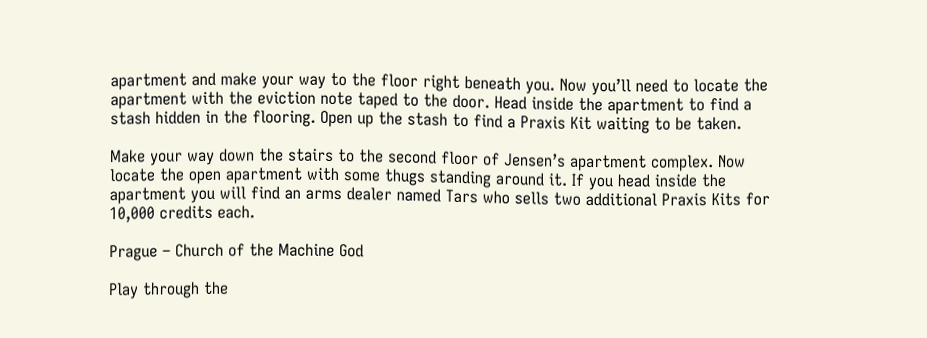apartment and make your way to the floor right beneath you. Now you’ll need to locate the apartment with the eviction note taped to the door. Head inside the apartment to find a stash hidden in the flooring. Open up the stash to find a Praxis Kit waiting to be taken.

Make your way down the stairs to the second floor of Jensen’s apartment complex. Now locate the open apartment with some thugs standing around it. If you head inside the apartment you will find an arms dealer named Tars who sells two additional Praxis Kits for 10,000 credits each.

Prague – Church of the Machine God

Play through the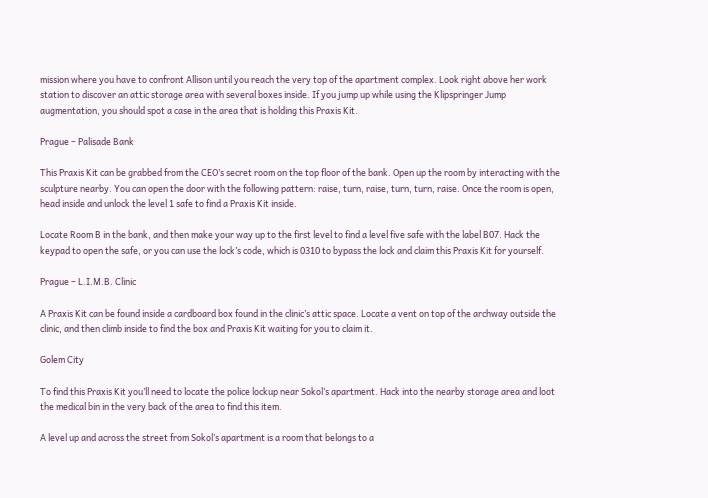mission where you have to confront Allison until you reach the very top of the apartment complex. Look right above her work station to discover an attic storage area with several boxes inside. If you jump up while using the Klipspringer Jump augmentation, you should spot a case in the area that is holding this Praxis Kit.

Prague – Palisade Bank

This Praxis Kit can be grabbed from the CEO’s secret room on the top floor of the bank. Open up the room by interacting with the sculpture nearby. You can open the door with the following pattern: raise, turn, raise, turn, turn, raise. Once the room is open, head inside and unlock the level 1 safe to find a Praxis Kit inside.

Locate Room B in the bank, and then make your way up to the first level to find a level five safe with the label B07. Hack the keypad to open the safe, or you can use the lock’s code, which is 0310 to bypass the lock and claim this Praxis Kit for yourself.

Prague – L.I.M.B. Clinic

A Praxis Kit can be found inside a cardboard box found in the clinic’s attic space. Locate a vent on top of the archway outside the clinic, and then climb inside to find the box and Praxis Kit waiting for you to claim it.

Golem City

To find this Praxis Kit you’ll need to locate the police lockup near Sokol’s apartment. Hack into the nearby storage area and loot the medical bin in the very back of the area to find this item.

A level up and across the street from Sokol’s apartment is a room that belongs to a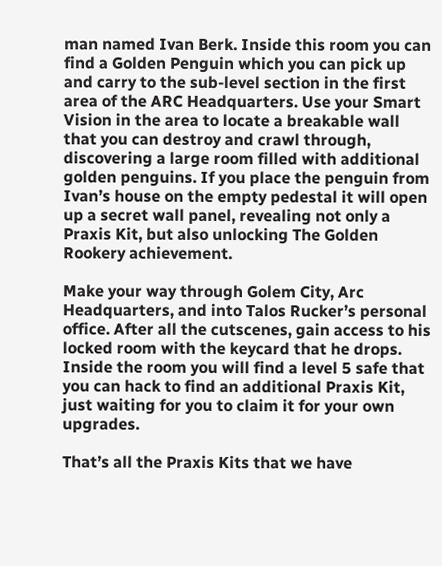man named Ivan Berk. Inside this room you can find a Golden Penguin which you can pick up and carry to the sub-level section in the first area of the ARC Headquarters. Use your Smart Vision in the area to locate a breakable wall that you can destroy and crawl through, discovering a large room filled with additional golden penguins. If you place the penguin from Ivan’s house on the empty pedestal it will open up a secret wall panel, revealing not only a Praxis Kit, but also unlocking The Golden Rookery achievement.

Make your way through Golem City, Arc Headquarters, and into Talos Rucker’s personal office. After all the cutscenes, gain access to his locked room with the keycard that he drops. Inside the room you will find a level 5 safe that you can hack to find an additional Praxis Kit, just waiting for you to claim it for your own upgrades.

That’s all the Praxis Kits that we have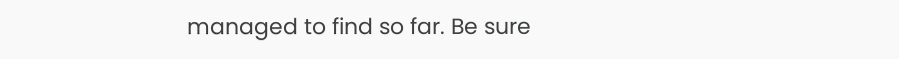managed to find so far. Be sure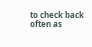to check back often as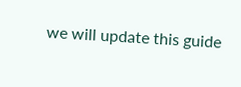we will update this guide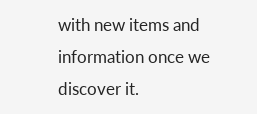with new items and information once we discover it.